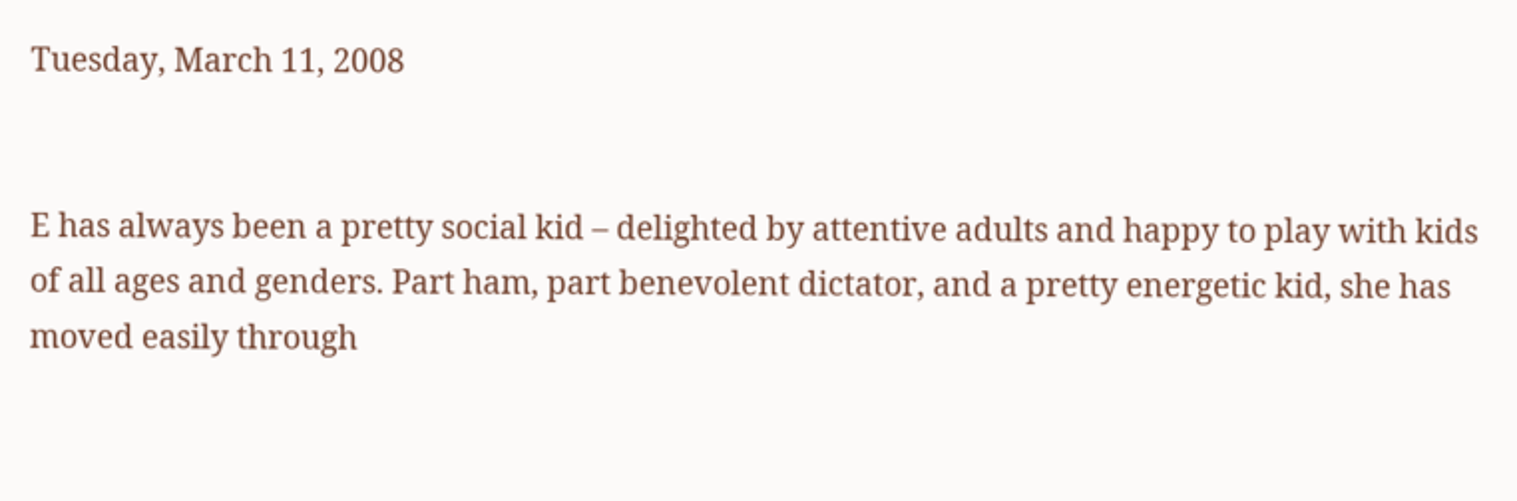Tuesday, March 11, 2008


E has always been a pretty social kid – delighted by attentive adults and happy to play with kids of all ages and genders. Part ham, part benevolent dictator, and a pretty energetic kid, she has moved easily through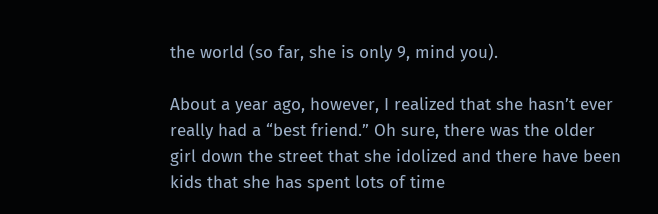the world (so far, she is only 9, mind you).

About a year ago, however, I realized that she hasn’t ever really had a “best friend.” Oh sure, there was the older girl down the street that she idolized and there have been kids that she has spent lots of time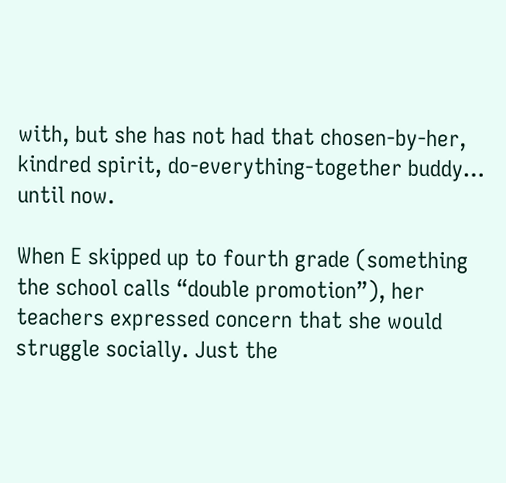with, but she has not had that chosen-by-her, kindred spirit, do-everything-together buddy… until now.

When E skipped up to fourth grade (something the school calls “double promotion”), her teachers expressed concern that she would struggle socially. Just the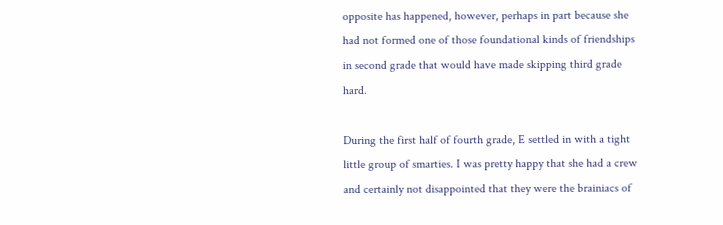opposite has happened, however, perhaps in part because she had not formed one of those foundational kinds of friendships in second grade that would have made skipping third grade hard.

During the first half of fourth grade, E settled in with a tight little group of smarties. I was pretty happy that she had a crew and certainly not disappointed that they were the brainiacs of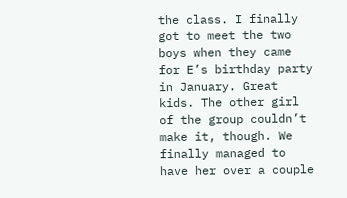the class. I finally got to meet the two boys when they came for E’s birthday party in January. Great kids. The other girl of the group couldn’t make it, though. We finally managed to have her over a couple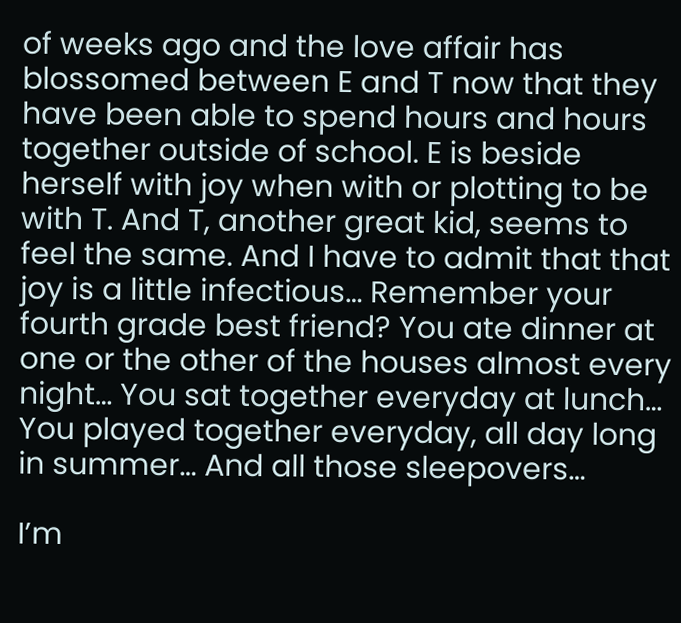of weeks ago and the love affair has blossomed between E and T now that they have been able to spend hours and hours together outside of school. E is beside herself with joy when with or plotting to be with T. And T, another great kid, seems to feel the same. And I have to admit that that joy is a little infectious… Remember your fourth grade best friend? You ate dinner at one or the other of the houses almost every night… You sat together everyday at lunch… You played together everyday, all day long in summer… And all those sleepovers…

I’m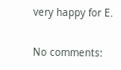very happy for E.

No comments: